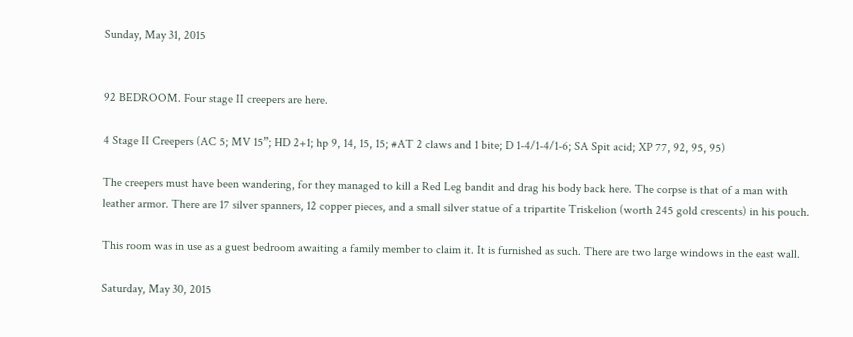Sunday, May 31, 2015


92 BEDROOM. Four stage II creepers are here.

4 Stage II Creepers (AC 5; MV 15”; HD 2+1; hp 9, 14, 15, 15; #AT 2 claws and 1 bite; D 1-4/1-4/1-6; SA Spit acid; XP 77, 92, 95, 95)

The creepers must have been wandering, for they managed to kill a Red Leg bandit and drag his body back here. The corpse is that of a man with leather armor. There are 17 silver spanners, 12 copper pieces, and a small silver statue of a tripartite Triskelion (worth 245 gold crescents) in his pouch.

This room was in use as a guest bedroom awaiting a family member to claim it. It is furnished as such. There are two large windows in the east wall.

Saturday, May 30, 2015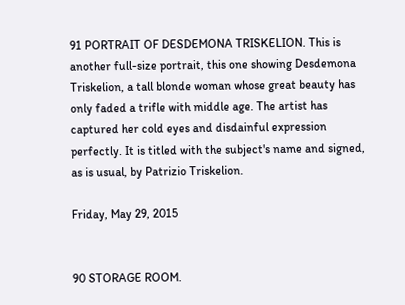91 PORTRAIT OF DESDEMONA TRISKELION. This is another full-size portrait, this one showing Desdemona Triskelion, a tall blonde woman whose great beauty has only faded a trifle with middle age. The artist has captured her cold eyes and disdainful expression perfectly. It is titled with the subject's name and signed, as is usual, by Patrizio Triskelion.

Friday, May 29, 2015


90 STORAGE ROOM.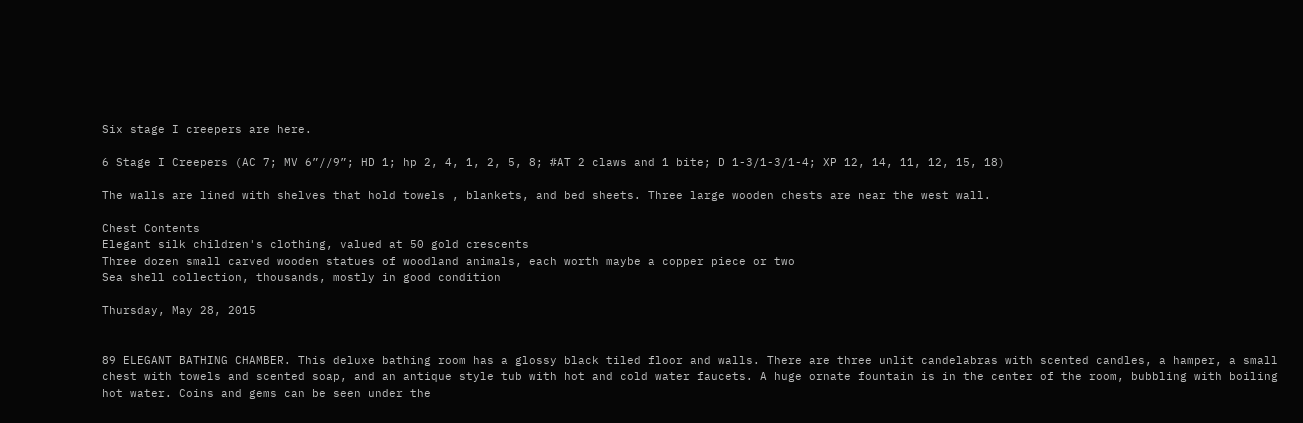Six stage I creepers are here.

6 Stage I Creepers (AC 7; MV 6”//9”; HD 1; hp 2, 4, 1, 2, 5, 8; #AT 2 claws and 1 bite; D 1-3/1-3/1-4; XP 12, 14, 11, 12, 15, 18)

The walls are lined with shelves that hold towels , blankets, and bed sheets. Three large wooden chests are near the west wall.

Chest Contents
Elegant silk children's clothing, valued at 50 gold crescents
Three dozen small carved wooden statues of woodland animals, each worth maybe a copper piece or two
Sea shell collection, thousands, mostly in good condition

Thursday, May 28, 2015


89 ELEGANT BATHING CHAMBER. This deluxe bathing room has a glossy black tiled floor and walls. There are three unlit candelabras with scented candles, a hamper, a small chest with towels and scented soap, and an antique style tub with hot and cold water faucets. A huge ornate fountain is in the center of the room, bubbling with boiling hot water. Coins and gems can be seen under the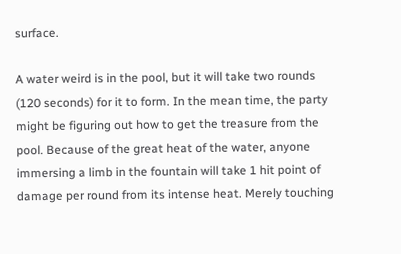surface.

A water weird is in the pool, but it will take two rounds (120 seconds) for it to form. In the mean time, the party might be figuring out how to get the treasure from the pool. Because of the great heat of the water, anyone immersing a limb in the fountain will take 1 hit point of damage per round from its intense heat. Merely touching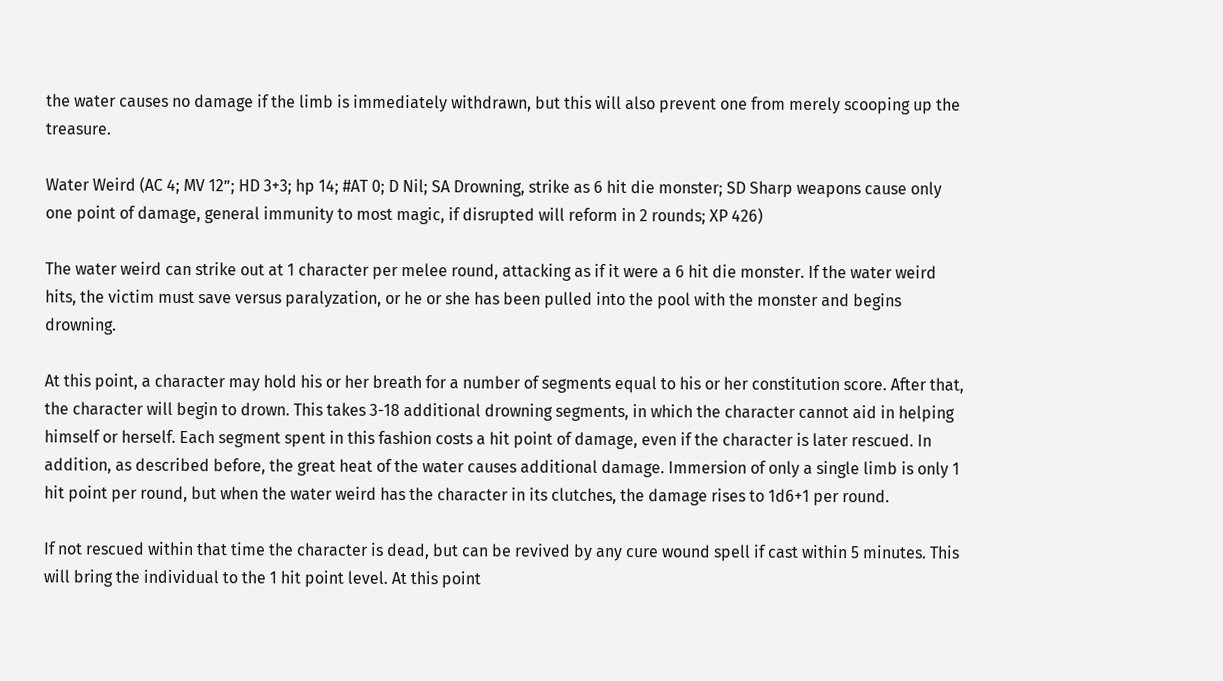the water causes no damage if the limb is immediately withdrawn, but this will also prevent one from merely scooping up the treasure.

Water Weird (AC 4; MV 12”; HD 3+3; hp 14; #AT 0; D Nil; SA Drowning, strike as 6 hit die monster; SD Sharp weapons cause only one point of damage, general immunity to most magic, if disrupted will reform in 2 rounds; XP 426)

The water weird can strike out at 1 character per melee round, attacking as if it were a 6 hit die monster. If the water weird hits, the victim must save versus paralyzation, or he or she has been pulled into the pool with the monster and begins drowning.

At this point, a character may hold his or her breath for a number of segments equal to his or her constitution score. After that, the character will begin to drown. This takes 3-18 additional drowning segments, in which the character cannot aid in helping himself or herself. Each segment spent in this fashion costs a hit point of damage, even if the character is later rescued. In addition, as described before, the great heat of the water causes additional damage. Immersion of only a single limb is only 1 hit point per round, but when the water weird has the character in its clutches, the damage rises to 1d6+1 per round.

If not rescued within that time the character is dead, but can be revived by any cure wound spell if cast within 5 minutes. This will bring the individual to the 1 hit point level. At this point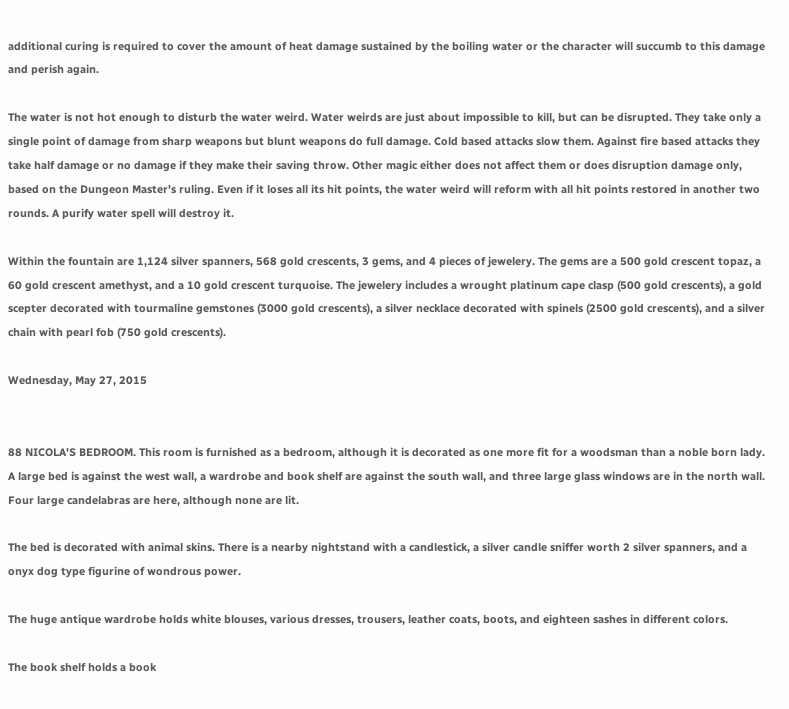additional curing is required to cover the amount of heat damage sustained by the boiling water or the character will succumb to this damage and perish again.

The water is not hot enough to disturb the water weird. Water weirds are just about impossible to kill, but can be disrupted. They take only a single point of damage from sharp weapons but blunt weapons do full damage. Cold based attacks slow them. Against fire based attacks they take half damage or no damage if they make their saving throw. Other magic either does not affect them or does disruption damage only, based on the Dungeon Master's ruling. Even if it loses all its hit points, the water weird will reform with all hit points restored in another two rounds. A purify water spell will destroy it.

Within the fountain are 1,124 silver spanners, 568 gold crescents, 3 gems, and 4 pieces of jewelery. The gems are a 500 gold crescent topaz, a 60 gold crescent amethyst, and a 10 gold crescent turquoise. The jewelery includes a wrought platinum cape clasp (500 gold crescents), a gold scepter decorated with tourmaline gemstones (3000 gold crescents), a silver necklace decorated with spinels (2500 gold crescents), and a silver chain with pearl fob (750 gold crescents).

Wednesday, May 27, 2015


88 NICOLA'S BEDROOM. This room is furnished as a bedroom, although it is decorated as one more fit for a woodsman than a noble born lady. A large bed is against the west wall, a wardrobe and book shelf are against the south wall, and three large glass windows are in the north wall. Four large candelabras are here, although none are lit.

The bed is decorated with animal skins. There is a nearby nightstand with a candlestick, a silver candle sniffer worth 2 silver spanners, and a onyx dog type figurine of wondrous power.

The huge antique wardrobe holds white blouses, various dresses, trousers, leather coats, boots, and eighteen sashes in different colors.

The book shelf holds a book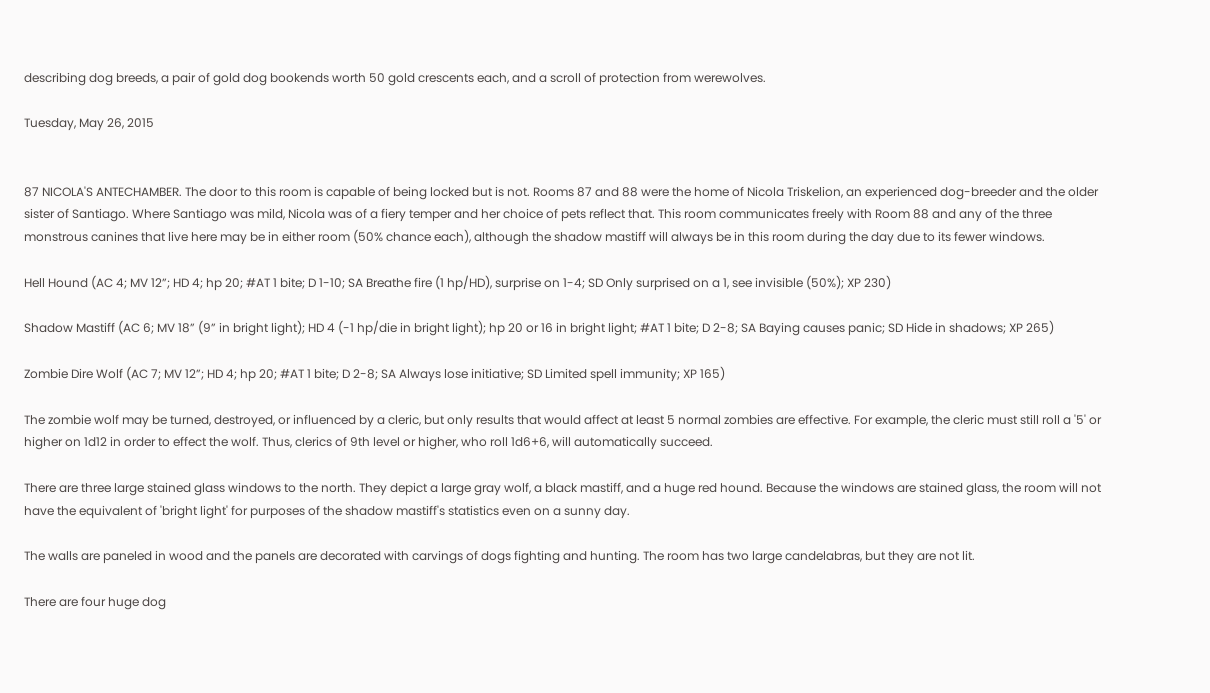describing dog breeds, a pair of gold dog bookends worth 50 gold crescents each, and a scroll of protection from werewolves.

Tuesday, May 26, 2015


87 NICOLA'S ANTECHAMBER. The door to this room is capable of being locked but is not. Rooms 87 and 88 were the home of Nicola Triskelion, an experienced dog-breeder and the older sister of Santiago. Where Santiago was mild, Nicola was of a fiery temper and her choice of pets reflect that. This room communicates freely with Room 88 and any of the three monstrous canines that live here may be in either room (50% chance each), although the shadow mastiff will always be in this room during the day due to its fewer windows.

Hell Hound (AC 4; MV 12”; HD 4; hp 20; #AT 1 bite; D 1-10; SA Breathe fire (1 hp/HD), surprise on 1-4; SD Only surprised on a 1, see invisible (50%); XP 230)

Shadow Mastiff (AC 6; MV 18” (9” in bright light); HD 4 (-1 hp/die in bright light); hp 20 or 16 in bright light; #AT 1 bite; D 2-8; SA Baying causes panic; SD Hide in shadows; XP 265)

Zombie Dire Wolf (AC 7; MV 12”; HD 4; hp 20; #AT 1 bite; D 2-8; SA Always lose initiative; SD Limited spell immunity; XP 165)

The zombie wolf may be turned, destroyed, or influenced by a cleric, but only results that would affect at least 5 normal zombies are effective. For example, the cleric must still roll a '5' or higher on 1d12 in order to effect the wolf. Thus, clerics of 9th level or higher, who roll 1d6+6, will automatically succeed.

There are three large stained glass windows to the north. They depict a large gray wolf, a black mastiff, and a huge red hound. Because the windows are stained glass, the room will not have the equivalent of 'bright light' for purposes of the shadow mastiff's statistics even on a sunny day.

The walls are paneled in wood and the panels are decorated with carvings of dogs fighting and hunting. The room has two large candelabras, but they are not lit.

There are four huge dog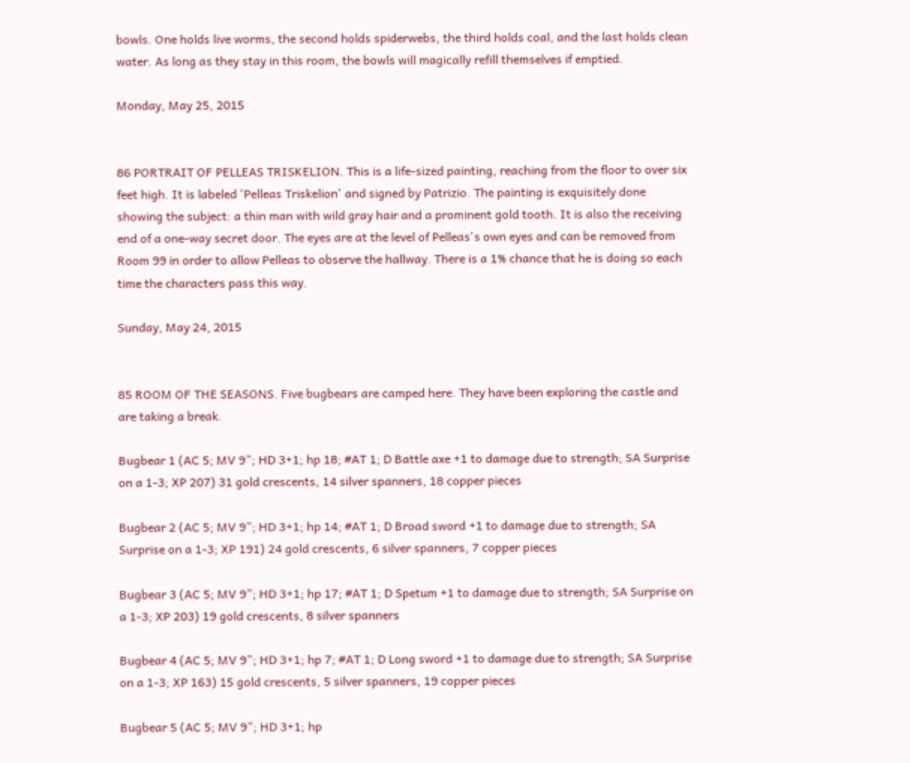bowls. One holds live worms, the second holds spiderwebs, the third holds coal, and the last holds clean water. As long as they stay in this room, the bowls will magically refill themselves if emptied.

Monday, May 25, 2015


86 PORTRAIT OF PELLEAS TRISKELION. This is a life-sized painting, reaching from the floor to over six feet high. It is labeled 'Pelleas Triskelion' and signed by Patrizio. The painting is exquisitely done showing the subject: a thin man with wild gray hair and a prominent gold tooth. It is also the receiving end of a one-way secret door. The eyes are at the level of Pelleas's own eyes and can be removed from Room 99 in order to allow Pelleas to observe the hallway. There is a 1% chance that he is doing so each time the characters pass this way.

Sunday, May 24, 2015


85 ROOM OF THE SEASONS. Five bugbears are camped here. They have been exploring the castle and are taking a break.

Bugbear 1 (AC 5; MV 9”; HD 3+1; hp 18; #AT 1; D Battle axe +1 to damage due to strength; SA Surprise on a 1-3; XP 207) 31 gold crescents, 14 silver spanners, 18 copper pieces

Bugbear 2 (AC 5; MV 9”; HD 3+1; hp 14; #AT 1; D Broad sword +1 to damage due to strength; SA Surprise on a 1-3; XP 191) 24 gold crescents, 6 silver spanners, 7 copper pieces

Bugbear 3 (AC 5; MV 9”; HD 3+1; hp 17; #AT 1; D Spetum +1 to damage due to strength; SA Surprise on a 1-3; XP 203) 19 gold crescents, 8 silver spanners

Bugbear 4 (AC 5; MV 9”; HD 3+1; hp 7; #AT 1; D Long sword +1 to damage due to strength; SA Surprise on a 1-3; XP 163) 15 gold crescents, 5 silver spanners, 19 copper pieces

Bugbear 5 (AC 5; MV 9”; HD 3+1; hp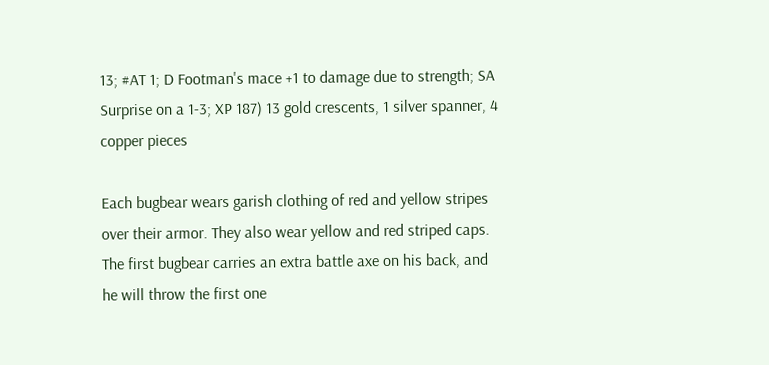13; #AT 1; D Footman's mace +1 to damage due to strength; SA Surprise on a 1-3; XP 187) 13 gold crescents, 1 silver spanner, 4 copper pieces

Each bugbear wears garish clothing of red and yellow stripes over their armor. They also wear yellow and red striped caps. The first bugbear carries an extra battle axe on his back, and he will throw the first one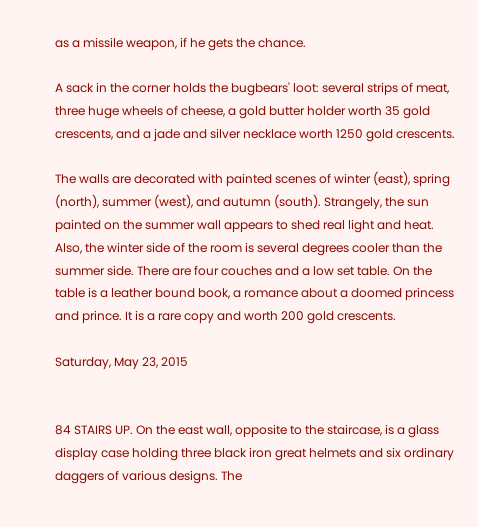as a missile weapon, if he gets the chance.

A sack in the corner holds the bugbears' loot: several strips of meat, three huge wheels of cheese, a gold butter holder worth 35 gold crescents, and a jade and silver necklace worth 1250 gold crescents.

The walls are decorated with painted scenes of winter (east), spring (north), summer (west), and autumn (south). Strangely, the sun painted on the summer wall appears to shed real light and heat. Also, the winter side of the room is several degrees cooler than the summer side. There are four couches and a low set table. On the table is a leather bound book, a romance about a doomed princess and prince. It is a rare copy and worth 200 gold crescents.

Saturday, May 23, 2015


84 STAIRS UP. On the east wall, opposite to the staircase, is a glass display case holding three black iron great helmets and six ordinary daggers of various designs. The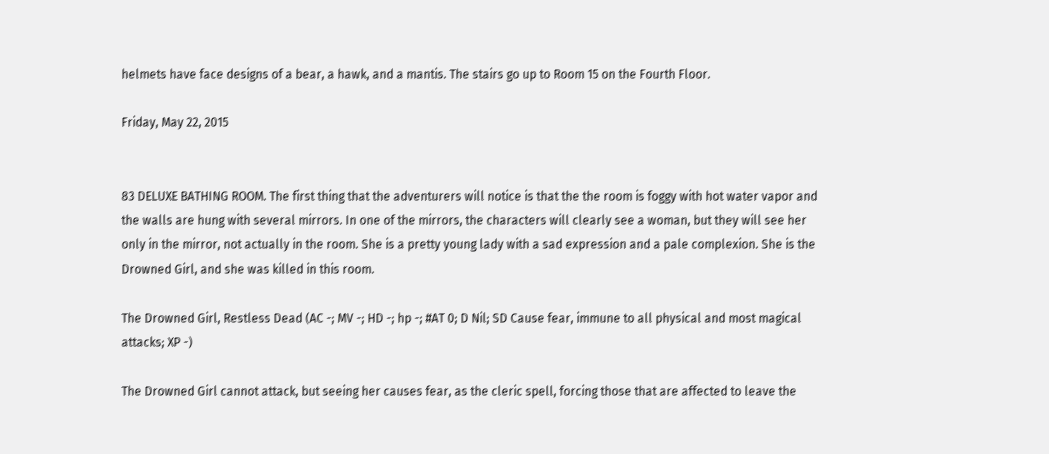helmets have face designs of a bear, a hawk, and a mantis. The stairs go up to Room 15 on the Fourth Floor.

Friday, May 22, 2015


83 DELUXE BATHING ROOM. The first thing that the adventurers will notice is that the the room is foggy with hot water vapor and the walls are hung with several mirrors. In one of the mirrors, the characters will clearly see a woman, but they will see her only in the mirror, not actually in the room. She is a pretty young lady with a sad expression and a pale complexion. She is the Drowned Girl, and she was killed in this room.

The Drowned Girl, Restless Dead (AC -; MV -; HD -; hp -; #AT 0; D Nil; SD Cause fear, immune to all physical and most magical attacks; XP -)

The Drowned Girl cannot attack, but seeing her causes fear, as the cleric spell, forcing those that are affected to leave the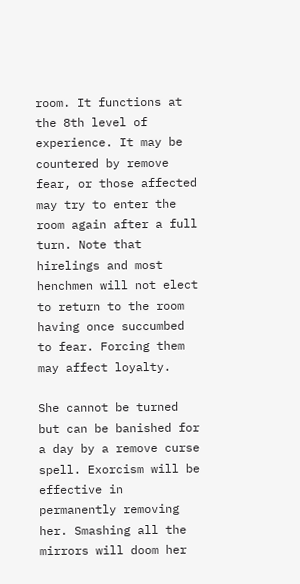room. It functions at the 8th level of experience. It may be countered by remove fear, or those affected may try to enter the room again after a full turn. Note that hirelings and most henchmen will not elect to return to the room having once succumbed to fear. Forcing them may affect loyalty.

She cannot be turned but can be banished for a day by a remove curse spell. Exorcism will be effective in permanently removing her. Smashing all the mirrors will doom her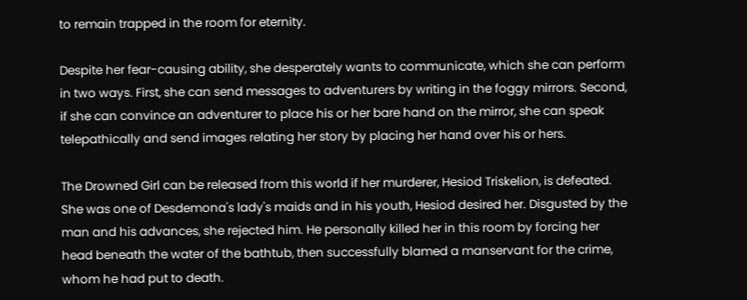to remain trapped in the room for eternity.

Despite her fear-causing ability, she desperately wants to communicate, which she can perform in two ways. First, she can send messages to adventurers by writing in the foggy mirrors. Second, if she can convince an adventurer to place his or her bare hand on the mirror, she can speak telepathically and send images relating her story by placing her hand over his or hers.

The Drowned Girl can be released from this world if her murderer, Hesiod Triskelion, is defeated. She was one of Desdemona's lady's maids and in his youth, Hesiod desired her. Disgusted by the man and his advances, she rejected him. He personally killed her in this room by forcing her head beneath the water of the bathtub, then successfully blamed a manservant for the crime, whom he had put to death.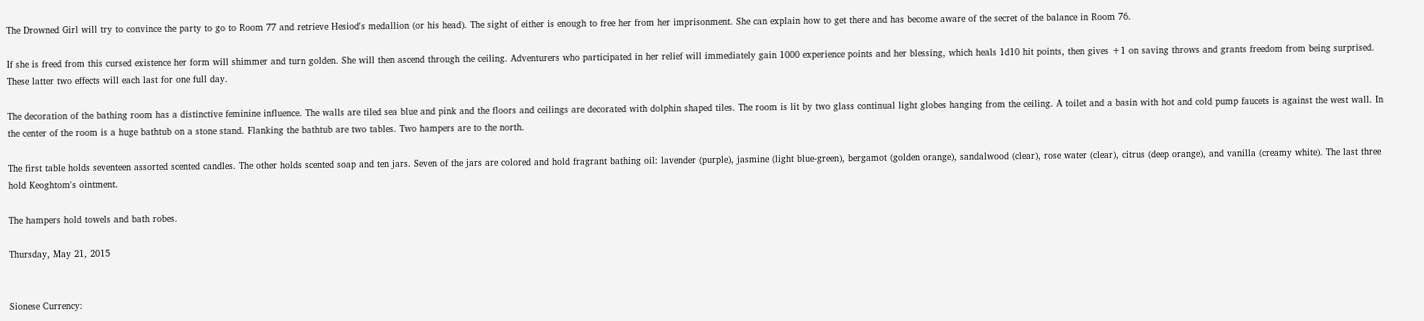The Drowned Girl will try to convince the party to go to Room 77 and retrieve Hesiod's medallion (or his head). The sight of either is enough to free her from her imprisonment. She can explain how to get there and has become aware of the secret of the balance in Room 76.

If she is freed from this cursed existence her form will shimmer and turn golden. She will then ascend through the ceiling. Adventurers who participated in her relief will immediately gain 1000 experience points and her blessing, which heals 1d10 hit points, then gives +1 on saving throws and grants freedom from being surprised. These latter two effects will each last for one full day.

The decoration of the bathing room has a distinctive feminine influence. The walls are tiled sea blue and pink and the floors and ceilings are decorated with dolphin shaped tiles. The room is lit by two glass continual light globes hanging from the ceiling. A toilet and a basin with hot and cold pump faucets is against the west wall. In the center of the room is a huge bathtub on a stone stand. Flanking the bathtub are two tables. Two hampers are to the north.

The first table holds seventeen assorted scented candles. The other holds scented soap and ten jars. Seven of the jars are colored and hold fragrant bathing oil: lavender (purple), jasmine (light blue-green), bergamot (golden orange), sandalwood (clear), rose water (clear), citrus (deep orange), and vanilla (creamy white). The last three hold Keoghtom's ointment.

The hampers hold towels and bath robes.

Thursday, May 21, 2015


Sionese Currency: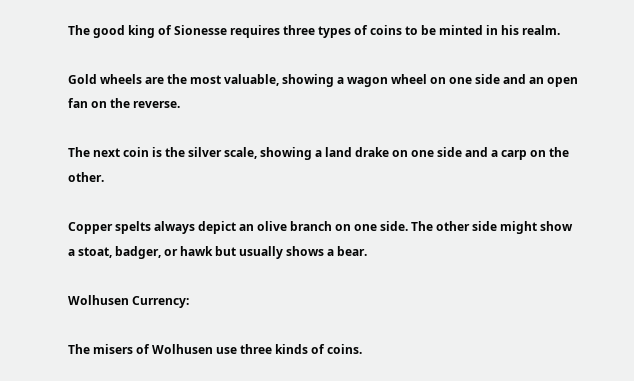The good king of Sionesse requires three types of coins to be minted in his realm.

Gold wheels are the most valuable, showing a wagon wheel on one side and an open fan on the reverse.

The next coin is the silver scale, showing a land drake on one side and a carp on the other.

Copper spelts always depict an olive branch on one side. The other side might show a stoat, badger, or hawk but usually shows a bear.

Wolhusen Currency:

The misers of Wolhusen use three kinds of coins.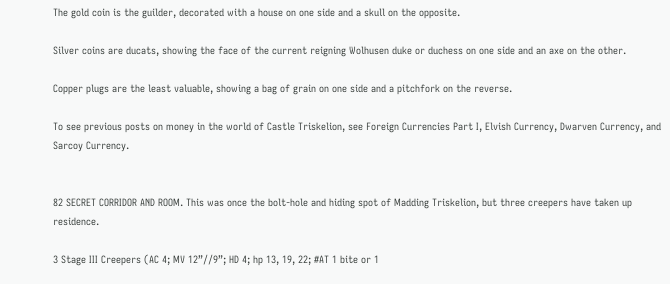The gold coin is the guilder, decorated with a house on one side and a skull on the opposite.

Silver coins are ducats, showing the face of the current reigning Wolhusen duke or duchess on one side and an axe on the other.

Copper plugs are the least valuable, showing a bag of grain on one side and a pitchfork on the reverse.

To see previous posts on money in the world of Castle Triskelion, see Foreign Currencies Part I, Elvish Currency, Dwarven Currency, and Sarcoy Currency.


82 SECRET CORRIDOR AND ROOM. This was once the bolt-hole and hiding spot of Madding Triskelion, but three creepers have taken up residence.

3 Stage III Creepers (AC 4; MV 12”//9”; HD 4; hp 13, 19, 22; #AT 1 bite or 1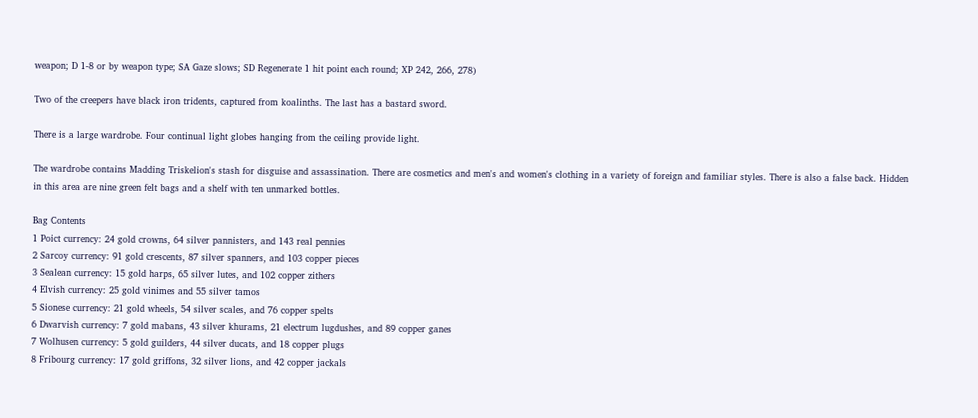weapon; D 1-8 or by weapon type; SA Gaze slows; SD Regenerate 1 hit point each round; XP 242, 266, 278)

Two of the creepers have black iron tridents, captured from koalinths. The last has a bastard sword.

There is a large wardrobe. Four continual light globes hanging from the ceiling provide light.

The wardrobe contains Madding Triskelion's stash for disguise and assassination. There are cosmetics and men's and women's clothing in a variety of foreign and familiar styles. There is also a false back. Hidden in this area are nine green felt bags and a shelf with ten unmarked bottles.

Bag Contents
1 Poict currency: 24 gold crowns, 64 silver pannisters, and 143 real pennies
2 Sarcoy currency: 91 gold crescents, 87 silver spanners, and 103 copper pieces
3 Sealean currency: 15 gold harps, 65 silver lutes, and 102 copper zithers
4 Elvish currency: 25 gold vinimes and 55 silver tamos
5 Sionese currency: 21 gold wheels, 54 silver scales, and 76 copper spelts
6 Dwarvish currency: 7 gold mabans, 43 silver khurams, 21 electrum lugdushes, and 89 copper ganes
7 Wolhusen currency: 5 gold guilders, 44 silver ducats, and 18 copper plugs
8 Fribourg currency: 17 gold griffons, 32 silver lions, and 42 copper jackals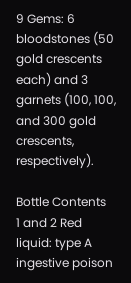9 Gems: 6 bloodstones (50 gold crescents each) and 3 garnets (100, 100, and 300 gold crescents, respectively).

Bottle Contents
1 and 2 Red liquid: type A ingestive poison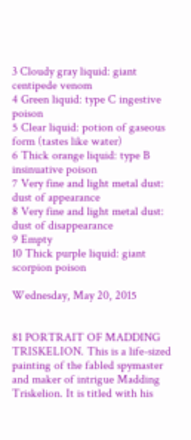3 Cloudy gray liquid: giant centipede venom
4 Green liquid: type C ingestive poison
5 Clear liquid: potion of gaseous form (tastes like water)
6 Thick orange liquid: type B insinuative poison
7 Very fine and light metal dust: dust of appearance
8 Very fine and light metal dust: dust of disappearance
9 Empty
10 Thick purple liquid: giant scorpion poison

Wednesday, May 20, 2015


81 PORTRAIT OF MADDING TRISKELION. This is a life-sized painting of the fabled spymaster and maker of intrigue Madding Triskelion. It is titled with his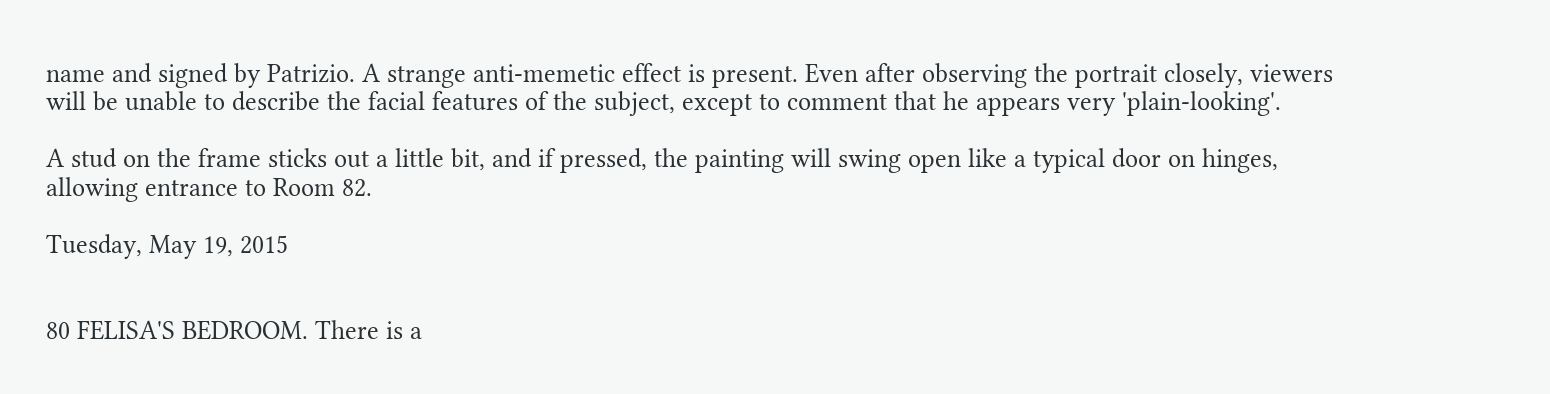name and signed by Patrizio. A strange anti-memetic effect is present. Even after observing the portrait closely, viewers will be unable to describe the facial features of the subject, except to comment that he appears very 'plain-looking'.

A stud on the frame sticks out a little bit, and if pressed, the painting will swing open like a typical door on hinges, allowing entrance to Room 82.

Tuesday, May 19, 2015


80 FELISA'S BEDROOM. There is a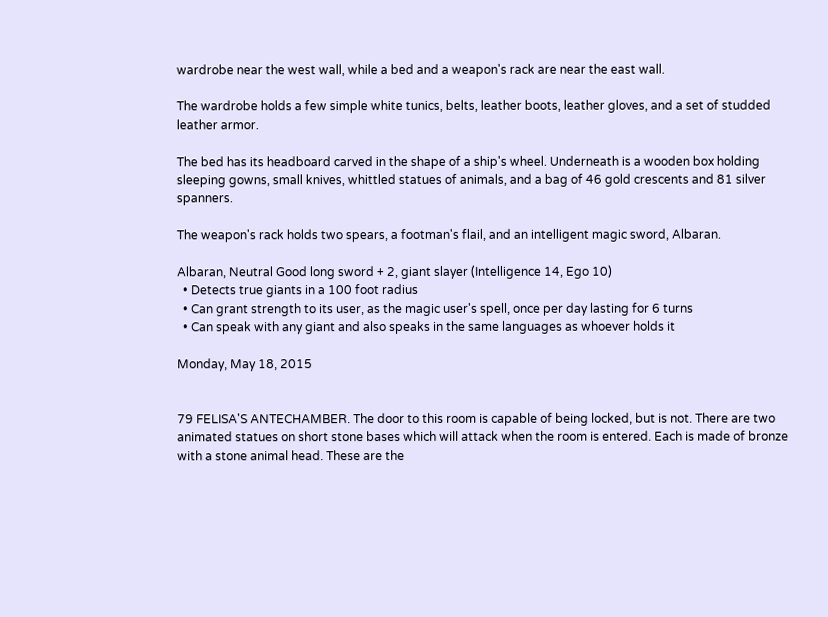wardrobe near the west wall, while a bed and a weapon's rack are near the east wall.

The wardrobe holds a few simple white tunics, belts, leather boots, leather gloves, and a set of studded leather armor.

The bed has its headboard carved in the shape of a ship's wheel. Underneath is a wooden box holding sleeping gowns, small knives, whittled statues of animals, and a bag of 46 gold crescents and 81 silver spanners.

The weapon's rack holds two spears, a footman's flail, and an intelligent magic sword, Albaran.

Albaran, Neutral Good long sword + 2, giant slayer (Intelligence 14, Ego 10)
  • Detects true giants in a 100 foot radius
  • Can grant strength to its user, as the magic user's spell, once per day lasting for 6 turns
  • Can speak with any giant and also speaks in the same languages as whoever holds it

Monday, May 18, 2015


79 FELISA'S ANTECHAMBER. The door to this room is capable of being locked, but is not. There are two animated statues on short stone bases which will attack when the room is entered. Each is made of bronze with a stone animal head. These are the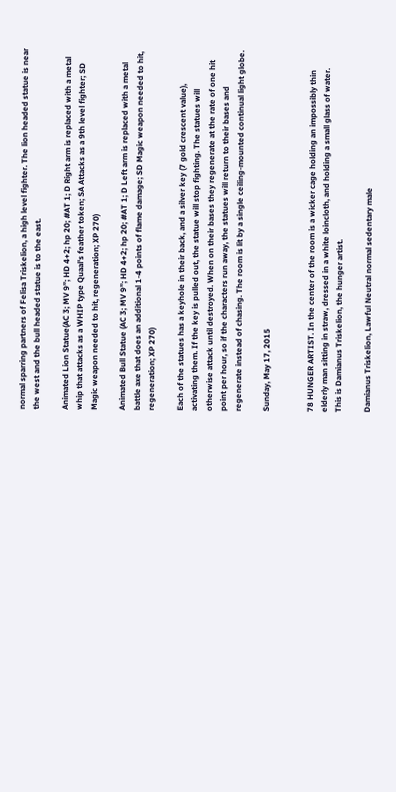normal sparring partners of Felisa Triskelion, a high level fighter. The lion headed statue is near the west and the bull headed statue is to the east.

Animated Lion Statue(AC 3; MV 9”; HD 4+2; hp 20; #AT 1; D Right arm is replaced with a metal whip that attacks as a WHIP type Quaal's feather token; SA Attacks as a 9th level fighter; SD Magic weapon needed to hit, regeneration; XP 270)

Animated Bull Statue (AC 3; MV 9”; HD 4+2; hp 20; #AT 1; D Left arm is replaced with a metal battle axe that does an additional 1-4 points of flame damage; SD Magic weapon needed to hit, regeneration; XP 270)

Each of the statues has a keyhole in their back, and a silver key (7 gold crescent value), activating them. If the key is pulled out, the statue will stop fighting. The statues will otherwise attack until destroyed. When on their bases they regenerate at the rate of one hit point per hour, so if the characters run away, the statues will return to their bases and regenerate instead of chasing. The room is lit by a single ceiling-mounted continual light globe.

Sunday, May 17, 2015


78 HUNGER ARTIST. In the center of the room is a wicker cage holding an impossibly thin elderly man sitting in straw, dressed in a white loincloth, and holding a small glass of water. This is Damianus Triskelion, the hunger artist.

Damianus Triskelion, Lawful Neutral normal sedentary male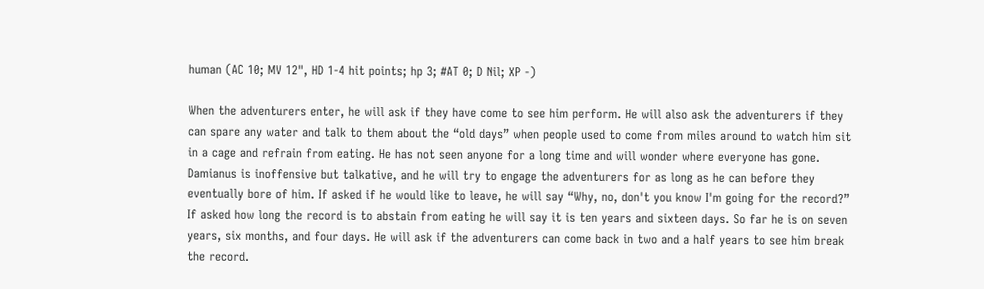human (AC 10; MV 12", HD 1-4 hit points; hp 3; #AT 0; D Nil; XP -)

When the adventurers enter, he will ask if they have come to see him perform. He will also ask the adventurers if they can spare any water and talk to them about the “old days” when people used to come from miles around to watch him sit in a cage and refrain from eating. He has not seen anyone for a long time and will wonder where everyone has gone. Damianus is inoffensive but talkative, and he will try to engage the adventurers for as long as he can before they eventually bore of him. If asked if he would like to leave, he will say “Why, no, don't you know I'm going for the record?” If asked how long the record is to abstain from eating he will say it is ten years and sixteen days. So far he is on seven years, six months, and four days. He will ask if the adventurers can come back in two and a half years to see him break the record.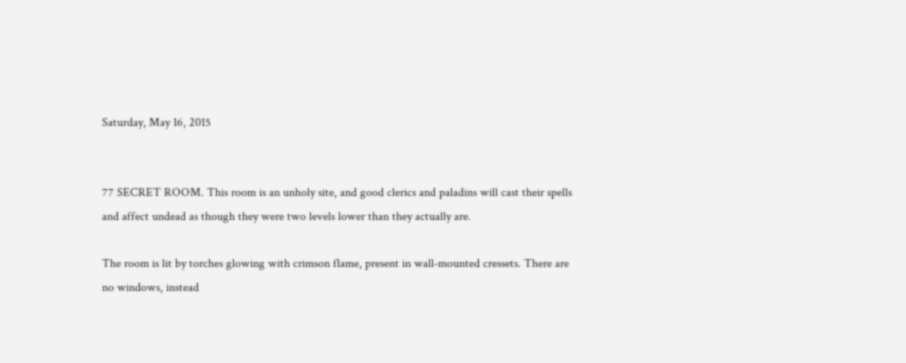Saturday, May 16, 2015


77 SECRET ROOM. This room is an unholy site, and good clerics and paladins will cast their spells and affect undead as though they were two levels lower than they actually are.

The room is lit by torches glowing with crimson flame, present in wall-mounted cressets. There are no windows, instead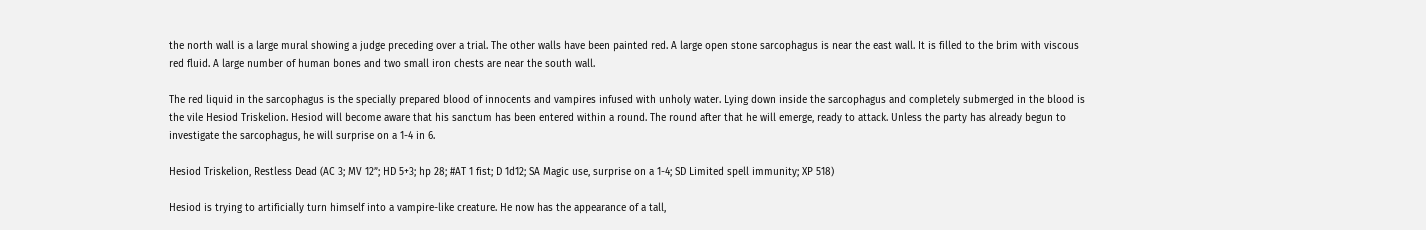the north wall is a large mural showing a judge preceding over a trial. The other walls have been painted red. A large open stone sarcophagus is near the east wall. It is filled to the brim with viscous red fluid. A large number of human bones and two small iron chests are near the south wall.

The red liquid in the sarcophagus is the specially prepared blood of innocents and vampires infused with unholy water. Lying down inside the sarcophagus and completely submerged in the blood is the vile Hesiod Triskelion. Hesiod will become aware that his sanctum has been entered within a round. The round after that he will emerge, ready to attack. Unless the party has already begun to investigate the sarcophagus, he will surprise on a 1-4 in 6.

Hesiod Triskelion, Restless Dead (AC 3; MV 12”; HD 5+3; hp 28; #AT 1 fist; D 1d12; SA Magic use, surprise on a 1-4; SD Limited spell immunity; XP 518)

Hesiod is trying to artificially turn himself into a vampire-like creature. He now has the appearance of a tall,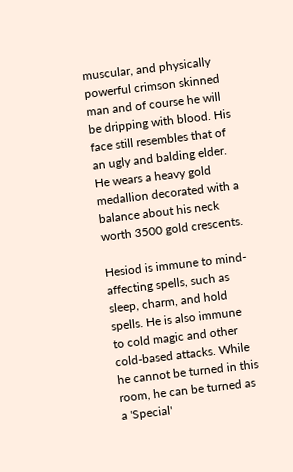muscular, and physically powerful crimson skinned man and of course he will be dripping with blood. His face still resembles that of an ugly and balding elder. He wears a heavy gold medallion decorated with a balance about his neck worth 3500 gold crescents.

Hesiod is immune to mind-affecting spells, such as sleep, charm, and hold spells. He is also immune to cold magic and other cold-based attacks. While he cannot be turned in this room, he can be turned as a 'Special'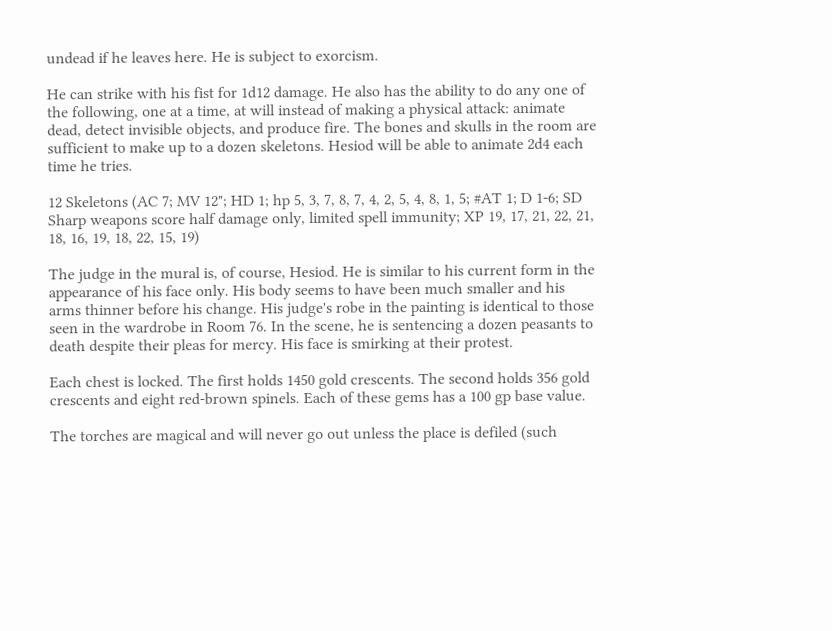undead if he leaves here. He is subject to exorcism.

He can strike with his fist for 1d12 damage. He also has the ability to do any one of the following, one at a time, at will instead of making a physical attack: animate dead, detect invisible objects, and produce fire. The bones and skulls in the room are sufficient to make up to a dozen skeletons. Hesiod will be able to animate 2d4 each time he tries.

12 Skeletons (AC 7; MV 12"; HD 1; hp 5, 3, 7, 8, 7, 4, 2, 5, 4, 8, 1, 5; #AT 1; D 1-6; SD Sharp weapons score half damage only, limited spell immunity; XP 19, 17, 21, 22, 21, 18, 16, 19, 18, 22, 15, 19)

The judge in the mural is, of course, Hesiod. He is similar to his current form in the appearance of his face only. His body seems to have been much smaller and his arms thinner before his change. His judge's robe in the painting is identical to those seen in the wardrobe in Room 76. In the scene, he is sentencing a dozen peasants to death despite their pleas for mercy. His face is smirking at their protest.

Each chest is locked. The first holds 1450 gold crescents. The second holds 356 gold crescents and eight red-brown spinels. Each of these gems has a 100 gp base value.

The torches are magical and will never go out unless the place is defiled (such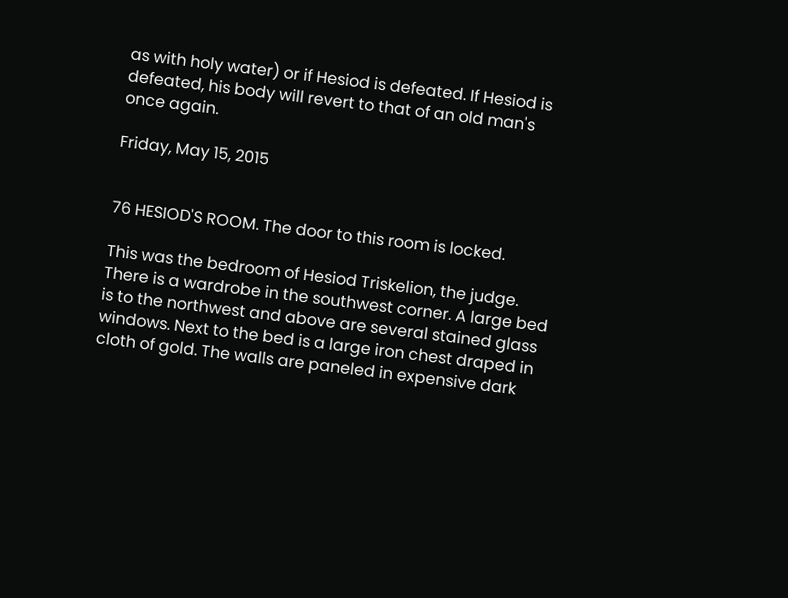as with holy water) or if Hesiod is defeated. If Hesiod is defeated, his body will revert to that of an old man's once again.

Friday, May 15, 2015


76 HESIOD'S ROOM. The door to this room is locked.

This was the bedroom of Hesiod Triskelion, the judge. There is a wardrobe in the southwest corner. A large bed is to the northwest and above are several stained glass windows. Next to the bed is a large iron chest draped in cloth of gold. The walls are paneled in expensive dark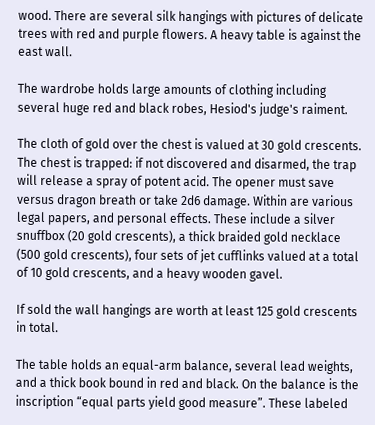wood. There are several silk hangings with pictures of delicate trees with red and purple flowers. A heavy table is against the east wall.

The wardrobe holds large amounts of clothing including several huge red and black robes, Hesiod's judge's raiment.

The cloth of gold over the chest is valued at 30 gold crescents. The chest is trapped: if not discovered and disarmed, the trap will release a spray of potent acid. The opener must save versus dragon breath or take 2d6 damage. Within are various legal papers, and personal effects. These include a silver snuffbox (20 gold crescents), a thick braided gold necklace (500 gold crescents), four sets of jet cufflinks valued at a total of 10 gold crescents, and a heavy wooden gavel.

If sold the wall hangings are worth at least 125 gold crescents in total.

The table holds an equal-arm balance, several lead weights, and a thick book bound in red and black. On the balance is the inscription “equal parts yield good measure”. These labeled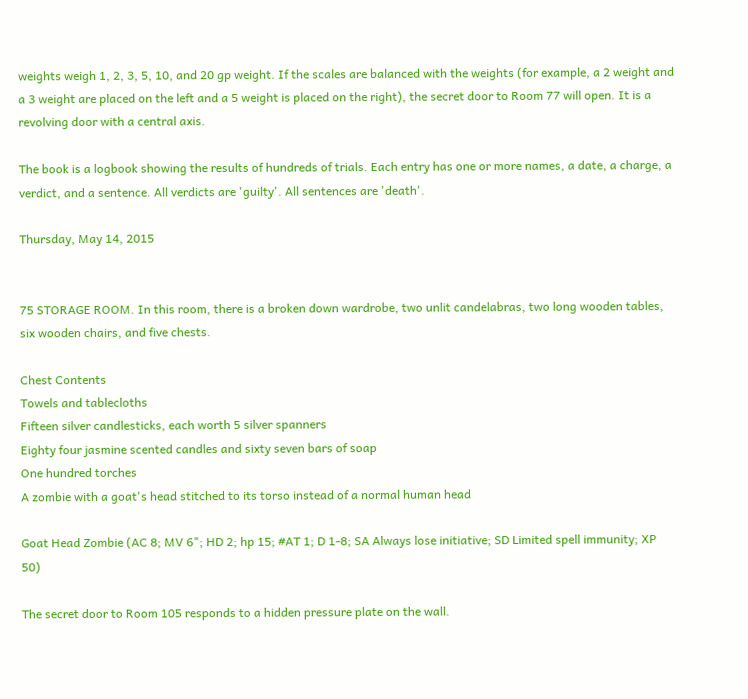weights weigh 1, 2, 3, 5, 10, and 20 gp weight. If the scales are balanced with the weights (for example, a 2 weight and a 3 weight are placed on the left and a 5 weight is placed on the right), the secret door to Room 77 will open. It is a revolving door with a central axis.

The book is a logbook showing the results of hundreds of trials. Each entry has one or more names, a date, a charge, a verdict, and a sentence. All verdicts are 'guilty'. All sentences are 'death'.

Thursday, May 14, 2015


75 STORAGE ROOM. In this room, there is a broken down wardrobe, two unlit candelabras, two long wooden tables, six wooden chairs, and five chests.

Chest Contents
Towels and tablecloths
Fifteen silver candlesticks, each worth 5 silver spanners
Eighty four jasmine scented candles and sixty seven bars of soap
One hundred torches
A zombie with a goat's head stitched to its torso instead of a normal human head

Goat Head Zombie (AC 8; MV 6"; HD 2; hp 15; #AT 1; D 1-8; SA Always lose initiative; SD Limited spell immunity; XP 50)

The secret door to Room 105 responds to a hidden pressure plate on the wall.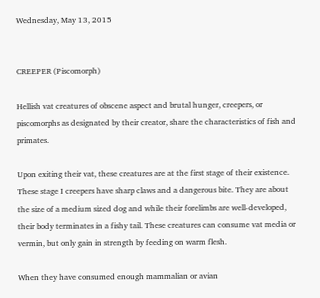Wednesday, May 13, 2015


CREEPER (Piscomorph)

Hellish vat creatures of obscene aspect and brutal hunger, creepers, or piscomorphs as designated by their creator, share the characteristics of fish and primates.

Upon exiting their vat, these creatures are at the first stage of their existence. These stage I creepers have sharp claws and a dangerous bite. They are about the size of a medium sized dog and while their forelimbs are well-developed, their body terminates in a fishy tail. These creatures can consume vat media or vermin, but only gain in strength by feeding on warm flesh.

When they have consumed enough mammalian or avian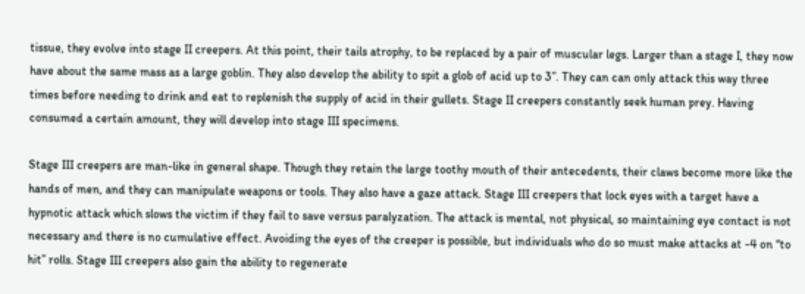tissue, they evolve into stage II creepers. At this point, their tails atrophy, to be replaced by a pair of muscular legs. Larger than a stage I, they now have about the same mass as a large goblin. They also develop the ability to spit a glob of acid up to 3”. They can can only attack this way three times before needing to drink and eat to replenish the supply of acid in their gullets. Stage II creepers constantly seek human prey. Having consumed a certain amount, they will develop into stage III specimens.

Stage III creepers are man-like in general shape. Though they retain the large toothy mouth of their antecedents, their claws become more like the hands of men, and they can manipulate weapons or tools. They also have a gaze attack. Stage III creepers that lock eyes with a target have a hypnotic attack which slows the victim if they fail to save versus paralyzation. The attack is mental, not physical, so maintaining eye contact is not necessary and there is no cumulative effect. Avoiding the eyes of the creeper is possible, but individuals who do so must make attacks at -4 on “to hit” rolls. Stage III creepers also gain the ability to regenerate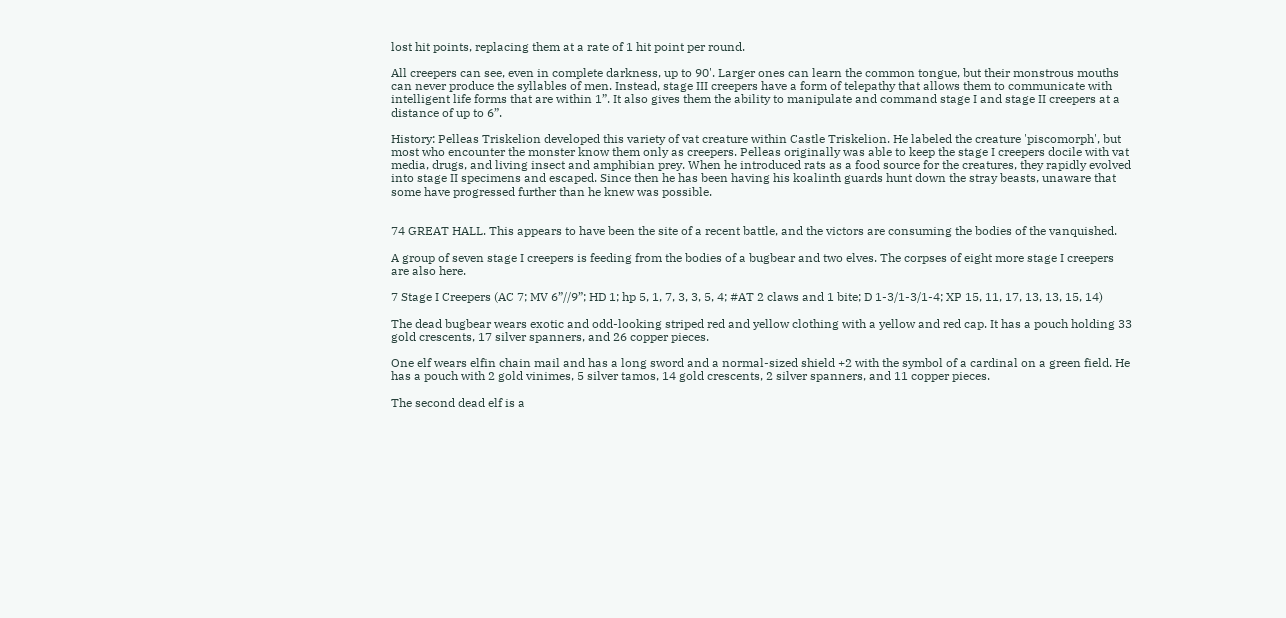lost hit points, replacing them at a rate of 1 hit point per round.

All creepers can see, even in complete darkness, up to 90'. Larger ones can learn the common tongue, but their monstrous mouths can never produce the syllables of men. Instead, stage III creepers have a form of telepathy that allows them to communicate with intelligent life forms that are within 1”. It also gives them the ability to manipulate and command stage I and stage II creepers at a distance of up to 6”.

History: Pelleas Triskelion developed this variety of vat creature within Castle Triskelion. He labeled the creature 'piscomorph', but most who encounter the monster know them only as creepers. Pelleas originally was able to keep the stage I creepers docile with vat media, drugs, and living insect and amphibian prey. When he introduced rats as a food source for the creatures, they rapidly evolved into stage II specimens and escaped. Since then he has been having his koalinth guards hunt down the stray beasts, unaware that some have progressed further than he knew was possible.


74 GREAT HALL. This appears to have been the site of a recent battle, and the victors are consuming the bodies of the vanquished.

A group of seven stage I creepers is feeding from the bodies of a bugbear and two elves. The corpses of eight more stage I creepers are also here.

7 Stage I Creepers (AC 7; MV 6”//9”; HD 1; hp 5, 1, 7, 3, 3, 5, 4; #AT 2 claws and 1 bite; D 1-3/1-3/1-4; XP 15, 11, 17, 13, 13, 15, 14)

The dead bugbear wears exotic and odd-looking striped red and yellow clothing with a yellow and red cap. It has a pouch holding 33 gold crescents, 17 silver spanners, and 26 copper pieces.

One elf wears elfin chain mail and has a long sword and a normal-sized shield +2 with the symbol of a cardinal on a green field. He has a pouch with 2 gold vinimes, 5 silver tamos, 14 gold crescents, 2 silver spanners, and 11 copper pieces.

The second dead elf is a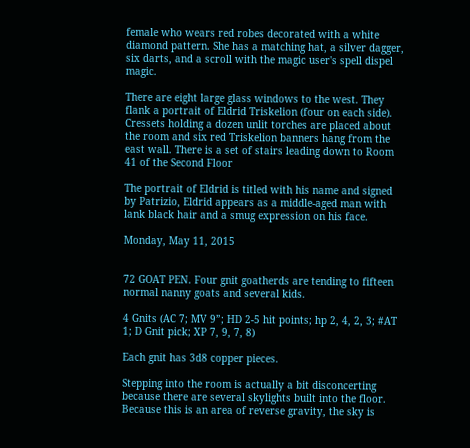female who wears red robes decorated with a white diamond pattern. She has a matching hat, a silver dagger, six darts, and a scroll with the magic user's spell dispel magic.

There are eight large glass windows to the west. They flank a portrait of Eldrid Triskelion (four on each side). Cressets holding a dozen unlit torches are placed about the room and six red Triskelion banners hang from the east wall. There is a set of stairs leading down to Room 41 of the Second Floor

The portrait of Eldrid is titled with his name and signed by Patrizio, Eldrid appears as a middle-aged man with lank black hair and a smug expression on his face.

Monday, May 11, 2015


72 GOAT PEN. Four gnit goatherds are tending to fifteen normal nanny goats and several kids.

4 Gnits (AC 7; MV 9”; HD 2-5 hit points; hp 2, 4, 2, 3; #AT 1; D Gnit pick; XP 7, 9, 7, 8)

Each gnit has 3d8 copper pieces.

Stepping into the room is actually a bit disconcerting because there are several skylights built into the floor. Because this is an area of reverse gravity, the sky is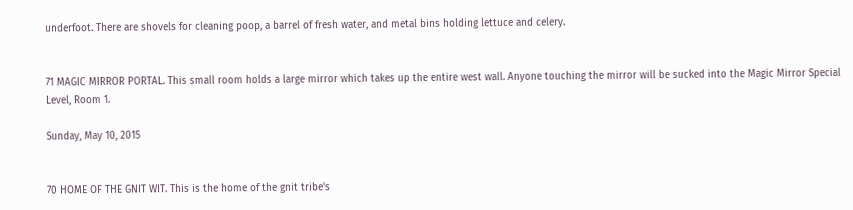underfoot. There are shovels for cleaning poop, a barrel of fresh water, and metal bins holding lettuce and celery.


71 MAGIC MIRROR PORTAL. This small room holds a large mirror which takes up the entire west wall. Anyone touching the mirror will be sucked into the Magic Mirror Special Level, Room 1.

Sunday, May 10, 2015


70 HOME OF THE GNIT WIT. This is the home of the gnit tribe's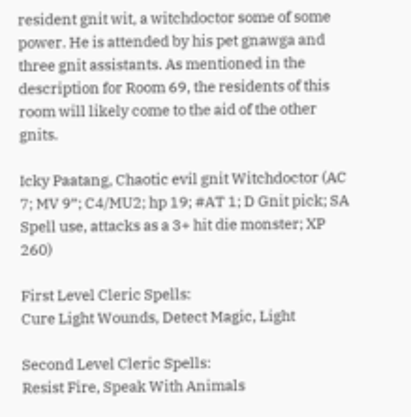resident gnit wit, a witchdoctor some of some power. He is attended by his pet gnawga and three gnit assistants. As mentioned in the description for Room 69, the residents of this room will likely come to the aid of the other gnits.

Icky Paatang, Chaotic evil gnit Witchdoctor (AC 7; MV 9”; C4/MU2; hp 19; #AT 1; D Gnit pick; SA Spell use, attacks as a 3+ hit die monster; XP 260)

First Level Cleric Spells:
Cure Light Wounds, Detect Magic, Light

Second Level Cleric Spells:
Resist Fire, Speak With Animals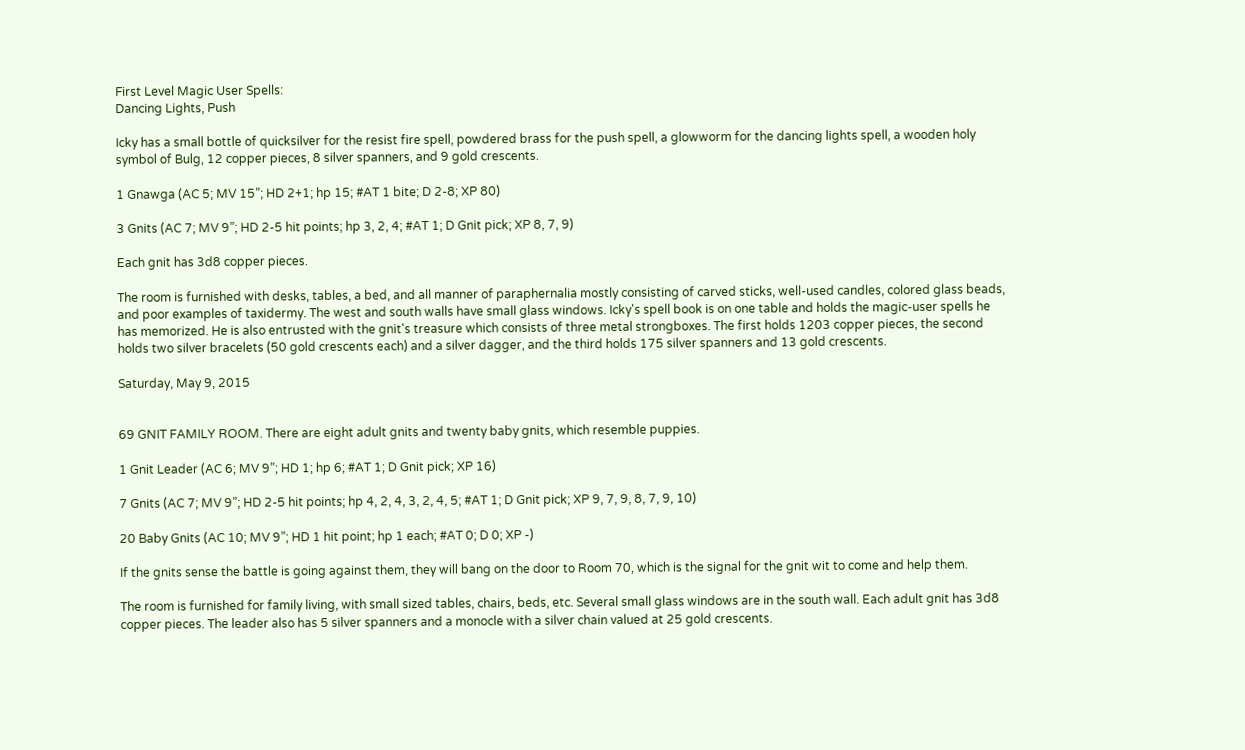First Level Magic User Spells:
Dancing Lights, Push

Icky has a small bottle of quicksilver for the resist fire spell, powdered brass for the push spell, a glowworm for the dancing lights spell, a wooden holy symbol of Bulg, 12 copper pieces, 8 silver spanners, and 9 gold crescents.

1 Gnawga (AC 5; MV 15”; HD 2+1; hp 15; #AT 1 bite; D 2-8; XP 80)

3 Gnits (AC 7; MV 9”; HD 2-5 hit points; hp 3, 2, 4; #AT 1; D Gnit pick; XP 8, 7, 9)

Each gnit has 3d8 copper pieces.

The room is furnished with desks, tables, a bed, and all manner of paraphernalia mostly consisting of carved sticks, well-used candles, colored glass beads, and poor examples of taxidermy. The west and south walls have small glass windows. Icky's spell book is on one table and holds the magic-user spells he has memorized. He is also entrusted with the gnit's treasure which consists of three metal strongboxes. The first holds 1203 copper pieces, the second holds two silver bracelets (50 gold crescents each) and a silver dagger, and the third holds 175 silver spanners and 13 gold crescents.

Saturday, May 9, 2015


69 GNIT FAMILY ROOM. There are eight adult gnits and twenty baby gnits, which resemble puppies.

1 Gnit Leader (AC 6; MV 9”; HD 1; hp 6; #AT 1; D Gnit pick; XP 16)

7 Gnits (AC 7; MV 9”; HD 2-5 hit points; hp 4, 2, 4, 3, 2, 4, 5; #AT 1; D Gnit pick; XP 9, 7, 9, 8, 7, 9, 10)

20 Baby Gnits (AC 10; MV 9”; HD 1 hit point; hp 1 each; #AT 0; D 0; XP -)

If the gnits sense the battle is going against them, they will bang on the door to Room 70, which is the signal for the gnit wit to come and help them.

The room is furnished for family living, with small sized tables, chairs, beds, etc. Several small glass windows are in the south wall. Each adult gnit has 3d8 copper pieces. The leader also has 5 silver spanners and a monocle with a silver chain valued at 25 gold crescents.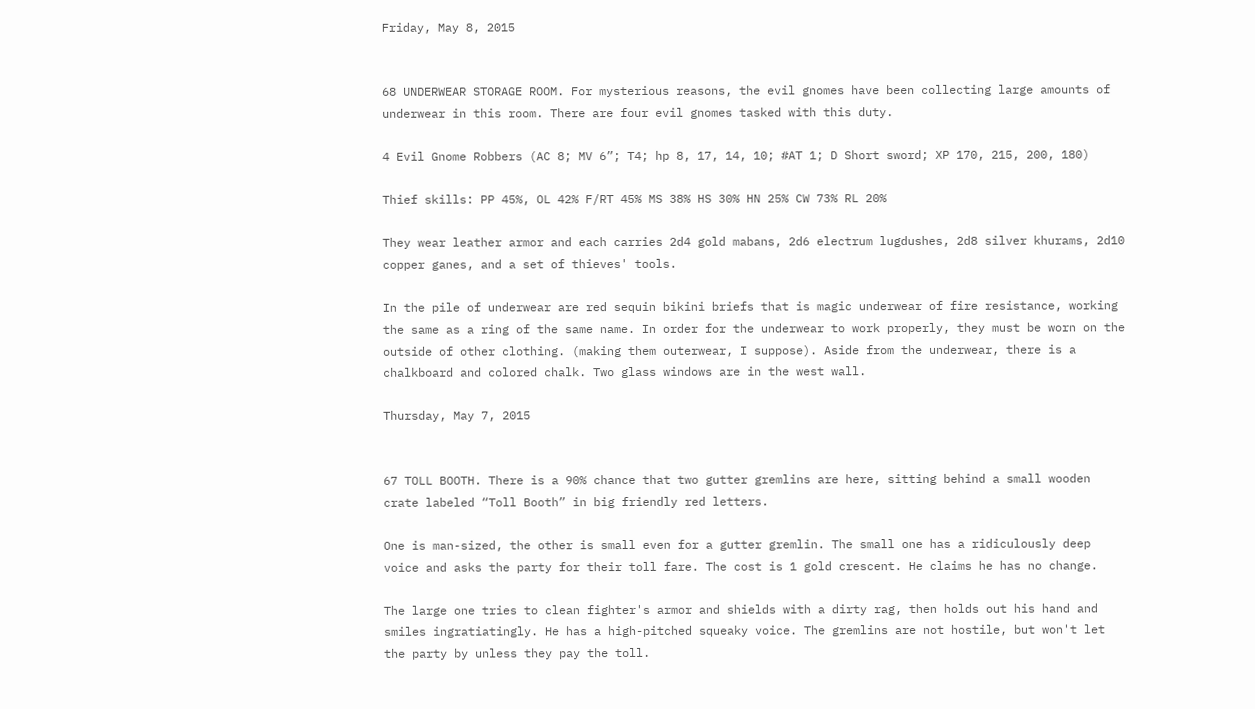Friday, May 8, 2015


68 UNDERWEAR STORAGE ROOM. For mysterious reasons, the evil gnomes have been collecting large amounts of underwear in this room. There are four evil gnomes tasked with this duty.

4 Evil Gnome Robbers (AC 8; MV 6”; T4; hp 8, 17, 14, 10; #AT 1; D Short sword; XP 170, 215, 200, 180)

Thief skills: PP 45%, OL 42% F/RT 45% MS 38% HS 30% HN 25% CW 73% RL 20%

They wear leather armor and each carries 2d4 gold mabans, 2d6 electrum lugdushes, 2d8 silver khurams, 2d10 copper ganes, and a set of thieves' tools.

In the pile of underwear are red sequin bikini briefs that is magic underwear of fire resistance, working the same as a ring of the same name. In order for the underwear to work properly, they must be worn on the outside of other clothing. (making them outerwear, I suppose). Aside from the underwear, there is a chalkboard and colored chalk. Two glass windows are in the west wall.

Thursday, May 7, 2015


67 TOLL BOOTH. There is a 90% chance that two gutter gremlins are here, sitting behind a small wooden crate labeled “Toll Booth” in big friendly red letters.

One is man-sized, the other is small even for a gutter gremlin. The small one has a ridiculously deep voice and asks the party for their toll fare. The cost is 1 gold crescent. He claims he has no change.

The large one tries to clean fighter's armor and shields with a dirty rag, then holds out his hand and smiles ingratiatingly. He has a high-pitched squeaky voice. The gremlins are not hostile, but won't let the party by unless they pay the toll.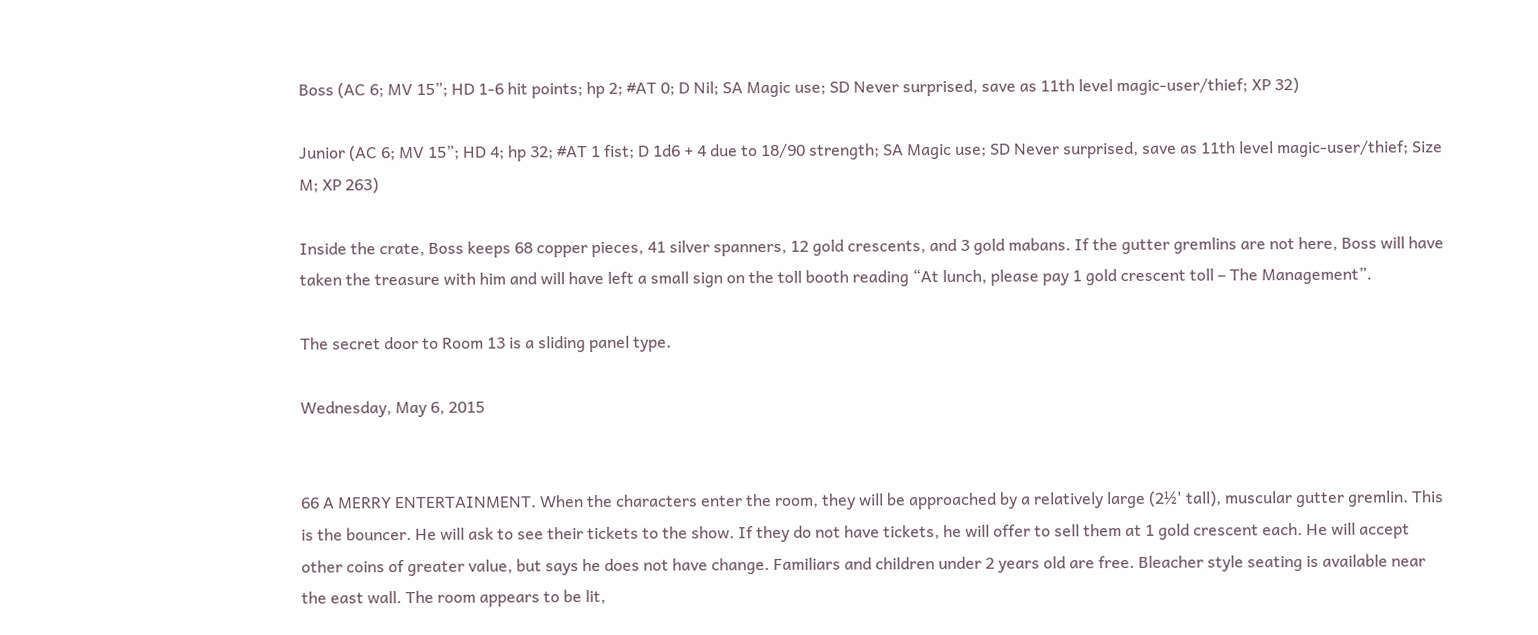Boss (AC 6; MV 15”; HD 1-6 hit points; hp 2; #AT 0; D Nil; SA Magic use; SD Never surprised, save as 11th level magic-user/thief; XP 32)

Junior (AC 6; MV 15”; HD 4; hp 32; #AT 1 fist; D 1d6 + 4 due to 18/90 strength; SA Magic use; SD Never surprised, save as 11th level magic-user/thief; Size M; XP 263)

Inside the crate, Boss keeps 68 copper pieces, 41 silver spanners, 12 gold crescents, and 3 gold mabans. If the gutter gremlins are not here, Boss will have taken the treasure with him and will have left a small sign on the toll booth reading “At lunch, please pay 1 gold crescent toll – The Management”.

The secret door to Room 13 is a sliding panel type.

Wednesday, May 6, 2015


66 A MERRY ENTERTAINMENT. When the characters enter the room, they will be approached by a relatively large (2½' tall), muscular gutter gremlin. This is the bouncer. He will ask to see their tickets to the show. If they do not have tickets, he will offer to sell them at 1 gold crescent each. He will accept other coins of greater value, but says he does not have change. Familiars and children under 2 years old are free. Bleacher style seating is available near the east wall. The room appears to be lit,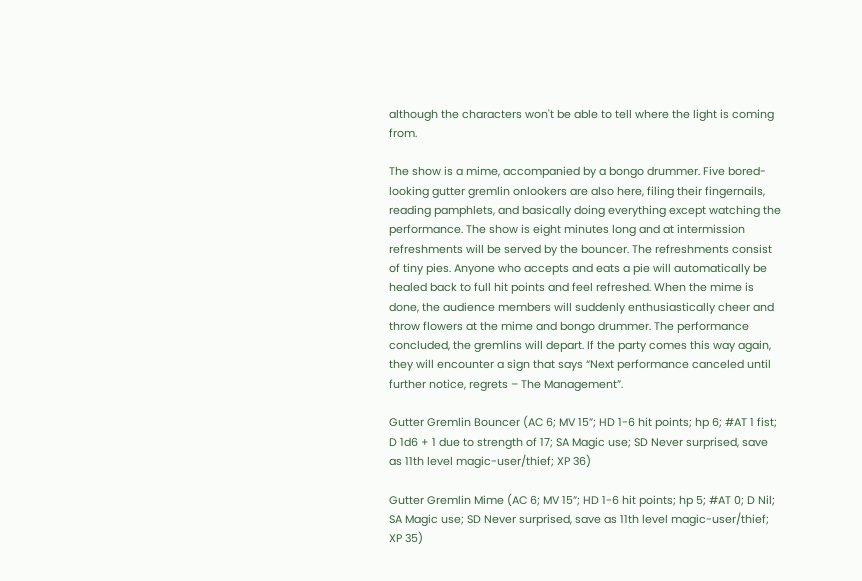although the characters won't be able to tell where the light is coming from.

The show is a mime, accompanied by a bongo drummer. Five bored-looking gutter gremlin onlookers are also here, filing their fingernails, reading pamphlets, and basically doing everything except watching the performance. The show is eight minutes long and at intermission refreshments will be served by the bouncer. The refreshments consist of tiny pies. Anyone who accepts and eats a pie will automatically be healed back to full hit points and feel refreshed. When the mime is done, the audience members will suddenly enthusiastically cheer and throw flowers at the mime and bongo drummer. The performance concluded, the gremlins will depart. If the party comes this way again, they will encounter a sign that says “Next performance canceled until further notice, regrets – The Management”.

Gutter Gremlin Bouncer (AC 6; MV 15”; HD 1-6 hit points; hp 6; #AT 1 fist; D 1d6 + 1 due to strength of 17; SA Magic use; SD Never surprised, save as 11th level magic-user/thief; XP 36)

Gutter Gremlin Mime (AC 6; MV 15”; HD 1-6 hit points; hp 5; #AT 0; D Nil; SA Magic use; SD Never surprised, save as 11th level magic-user/thief; XP 35)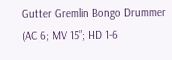Gutter Gremlin Bongo Drummer (AC 6; MV 15”; HD 1-6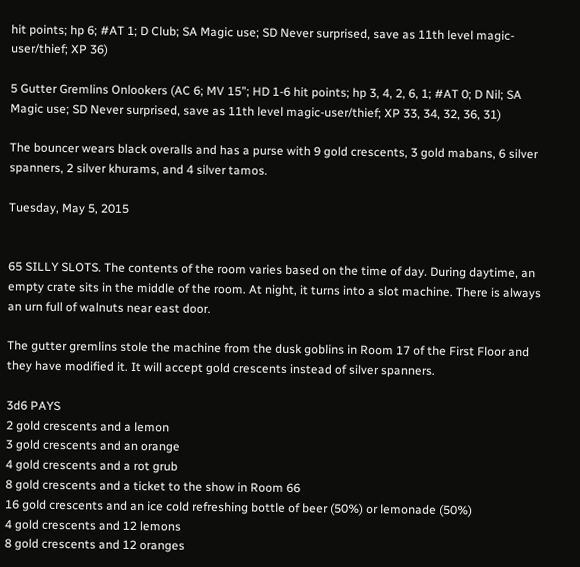hit points; hp 6; #AT 1; D Club; SA Magic use; SD Never surprised, save as 11th level magic-user/thief; XP 36)

5 Gutter Gremlins Onlookers (AC 6; MV 15”; HD 1-6 hit points; hp 3, 4, 2, 6, 1; #AT 0; D Nil; SA Magic use; SD Never surprised, save as 11th level magic-user/thief; XP 33, 34, 32, 36, 31)

The bouncer wears black overalls and has a purse with 9 gold crescents, 3 gold mabans, 6 silver spanners, 2 silver khurams, and 4 silver tamos.

Tuesday, May 5, 2015


65 SILLY SLOTS. The contents of the room varies based on the time of day. During daytime, an empty crate sits in the middle of the room. At night, it turns into a slot machine. There is always an urn full of walnuts near east door.

The gutter gremlins stole the machine from the dusk goblins in Room 17 of the First Floor and they have modified it. It will accept gold crescents instead of silver spanners.

3d6 PAYS
2 gold crescents and a lemon
3 gold crescents and an orange
4 gold crescents and a rot grub
8 gold crescents and a ticket to the show in Room 66
16 gold crescents and an ice cold refreshing bottle of beer (50%) or lemonade (50%)
4 gold crescents and 12 lemons
8 gold crescents and 12 oranges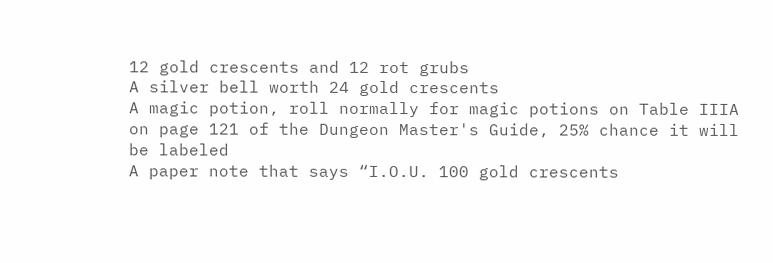12 gold crescents and 12 rot grubs
A silver bell worth 24 gold crescents
A magic potion, roll normally for magic potions on Table IIIA on page 121 of the Dungeon Master's Guide, 25% chance it will be labeled
A paper note that says “I.O.U. 100 gold crescents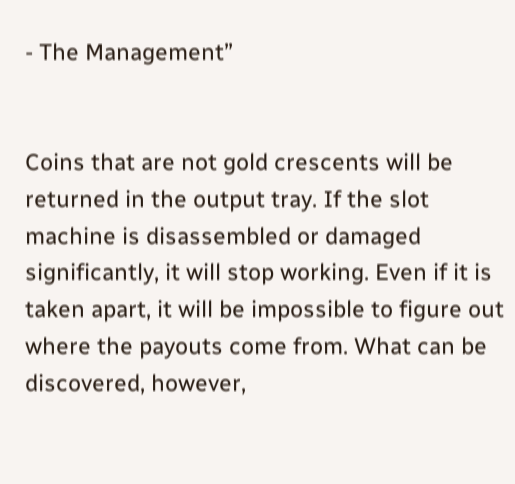- The Management”


Coins that are not gold crescents will be returned in the output tray. If the slot machine is disassembled or damaged significantly, it will stop working. Even if it is taken apart, it will be impossible to figure out where the payouts come from. What can be discovered, however,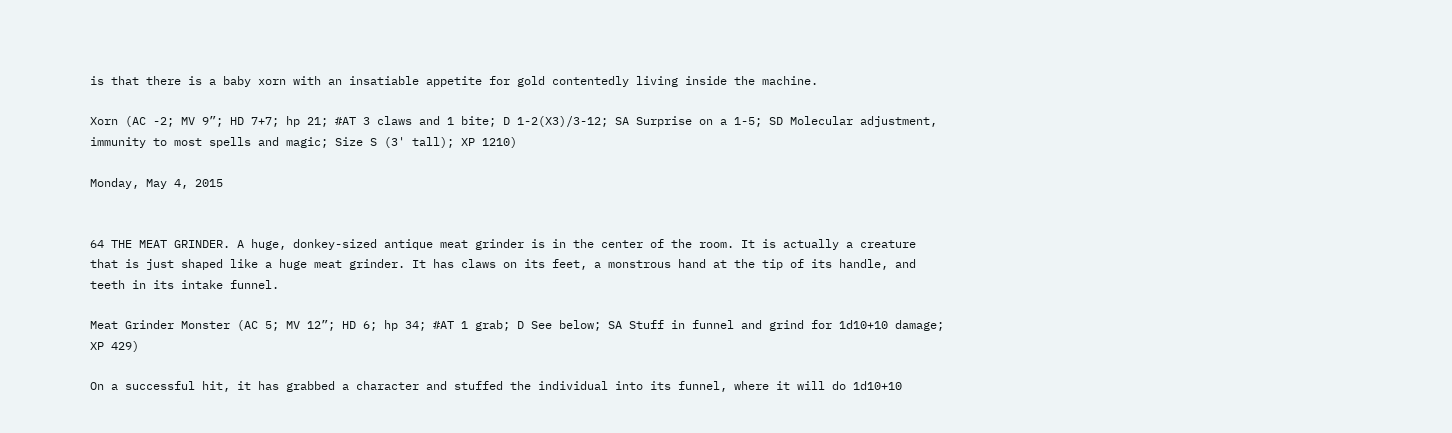is that there is a baby xorn with an insatiable appetite for gold contentedly living inside the machine.

Xorn (AC -2; MV 9”; HD 7+7; hp 21; #AT 3 claws and 1 bite; D 1-2(X3)/3-12; SA Surprise on a 1-5; SD Molecular adjustment, immunity to most spells and magic; Size S (3' tall); XP 1210)

Monday, May 4, 2015


64 THE MEAT GRINDER. A huge, donkey-sized antique meat grinder is in the center of the room. It is actually a creature that is just shaped like a huge meat grinder. It has claws on its feet, a monstrous hand at the tip of its handle, and teeth in its intake funnel.

Meat Grinder Monster (AC 5; MV 12”; HD 6; hp 34; #AT 1 grab; D See below; SA Stuff in funnel and grind for 1d10+10 damage; XP 429)

On a successful hit, it has grabbed a character and stuffed the individual into its funnel, where it will do 1d10+10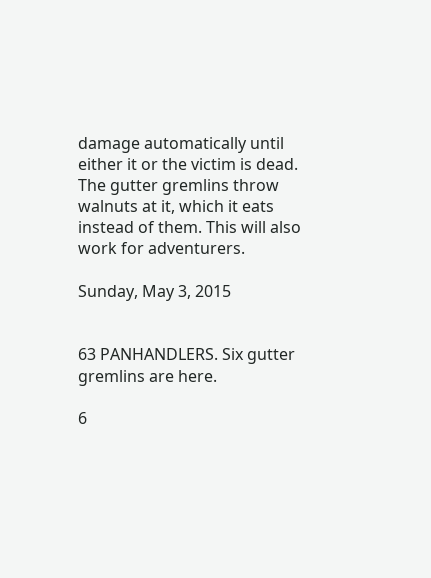damage automatically until either it or the victim is dead. The gutter gremlins throw walnuts at it, which it eats instead of them. This will also work for adventurers.

Sunday, May 3, 2015


63 PANHANDLERS. Six gutter gremlins are here.

6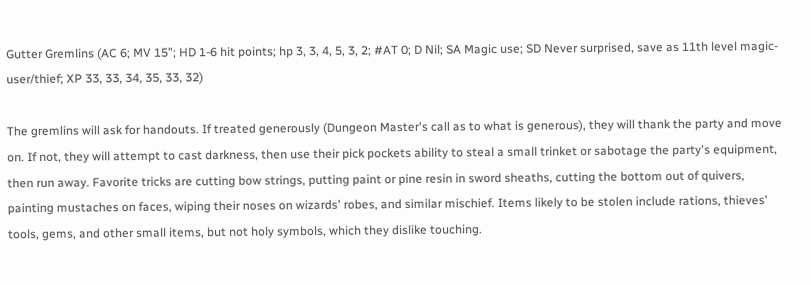Gutter Gremlins (AC 6; MV 15”; HD 1-6 hit points; hp 3, 3, 4, 5, 3, 2; #AT 0; D Nil; SA Magic use; SD Never surprised, save as 11th level magic-user/thief; XP 33, 33, 34, 35, 33, 32)

The gremlins will ask for handouts. If treated generously (Dungeon Master's call as to what is generous), they will thank the party and move on. If not, they will attempt to cast darkness, then use their pick pockets ability to steal a small trinket or sabotage the party's equipment, then run away. Favorite tricks are cutting bow strings, putting paint or pine resin in sword sheaths, cutting the bottom out of quivers, painting mustaches on faces, wiping their noses on wizards' robes, and similar mischief. Items likely to be stolen include rations, thieves' tools, gems, and other small items, but not holy symbols, which they dislike touching.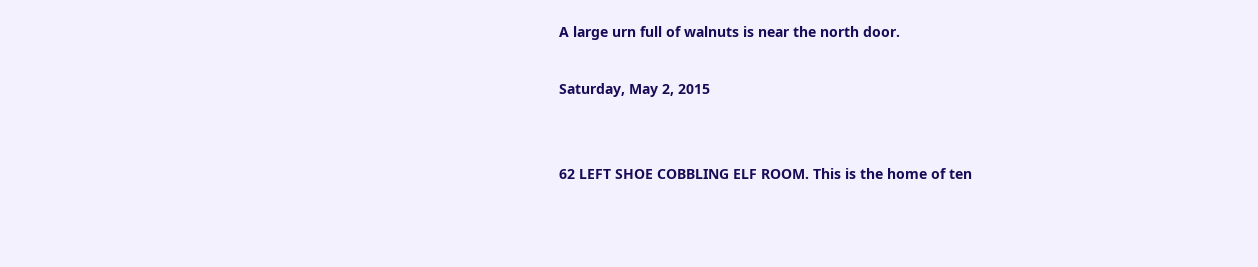A large urn full of walnuts is near the north door.

Saturday, May 2, 2015


62 LEFT SHOE COBBLING ELF ROOM. This is the home of ten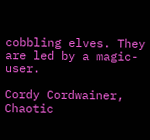cobbling elves. They are led by a magic-user.

Cordy Cordwainer, Chaotic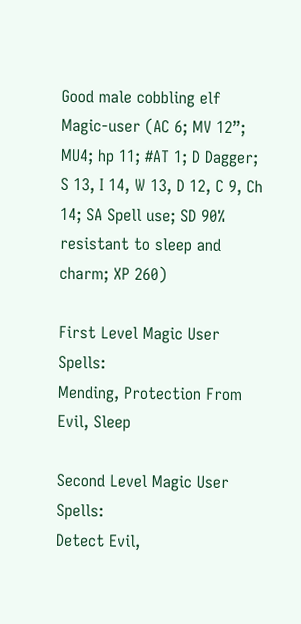Good male cobbling elf Magic-user (AC 6; MV 12”; MU4; hp 11; #AT 1; D Dagger; S 13, I 14, W 13, D 12, C 9, Ch 14; SA Spell use; SD 90% resistant to sleep and charm; XP 260)

First Level Magic User Spells:
Mending, Protection From Evil, Sleep

Second Level Magic User Spells:
Detect Evil,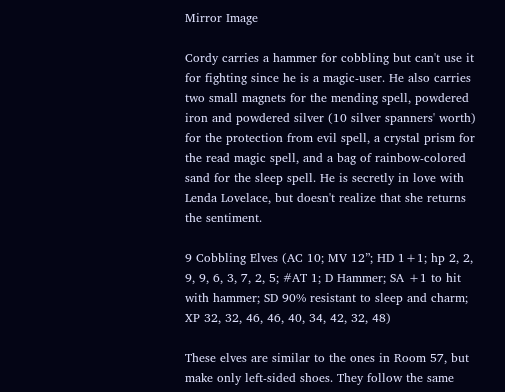Mirror Image

Cordy carries a hammer for cobbling but can't use it for fighting since he is a magic-user. He also carries two small magnets for the mending spell, powdered iron and powdered silver (10 silver spanners' worth) for the protection from evil spell, a crystal prism for the read magic spell, and a bag of rainbow-colored sand for the sleep spell. He is secretly in love with Lenda Lovelace, but doesn't realize that she returns the sentiment.

9 Cobbling Elves (AC 10; MV 12”; HD 1+1; hp 2, 2, 9, 9, 6, 3, 7, 2, 5; #AT 1; D Hammer; SA +1 to hit with hammer; SD 90% resistant to sleep and charm; XP 32, 32, 46, 46, 40, 34, 42, 32, 48)

These elves are similar to the ones in Room 57, but make only left-sided shoes. They follow the same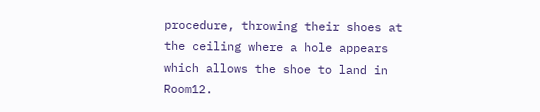procedure, throwing their shoes at the ceiling where a hole appears which allows the shoe to land in Room12.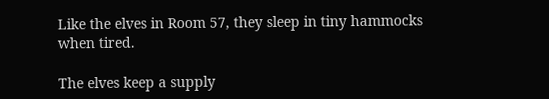Like the elves in Room 57, they sleep in tiny hammocks when tired.

The elves keep a supply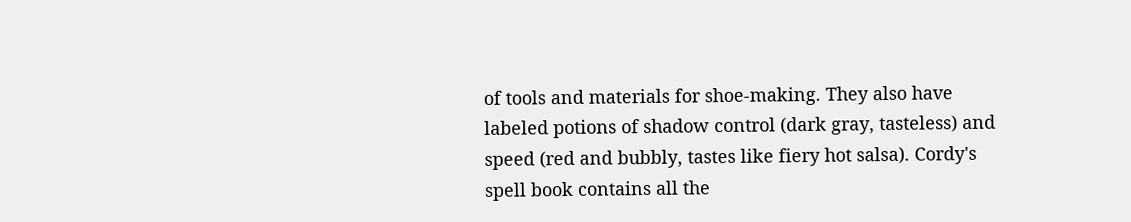of tools and materials for shoe-making. They also have labeled potions of shadow control (dark gray, tasteless) and speed (red and bubbly, tastes like fiery hot salsa). Cordy's spell book contains all the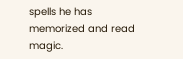spells he has memorized and read magic.